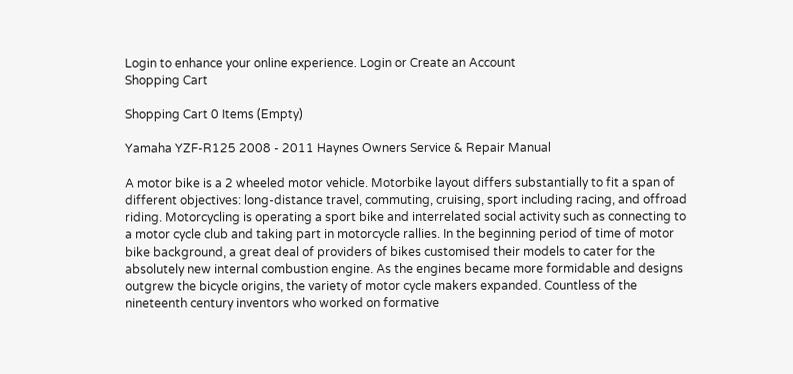Login to enhance your online experience. Login or Create an Account
Shopping Cart

Shopping Cart 0 Items (Empty)

Yamaha YZF-R125 2008 - 2011 Haynes Owners Service & Repair Manual

A motor bike is a 2 wheeled motor vehicle. Motorbike layout differs substantially to fit a span of different objectives: long-distance travel, commuting, cruising, sport including racing, and offroad riding. Motorcycling is operating a sport bike and interrelated social activity such as connecting to a motor cycle club and taking part in motorcycle rallies. In the beginning period of time of motor bike background, a great deal of providers of bikes customised their models to cater for the absolutely new internal combustion engine. As the engines became more formidable and designs outgrew the bicycle origins, the variety of motor cycle makers expanded. Countless of the nineteenth century inventors who worked on formative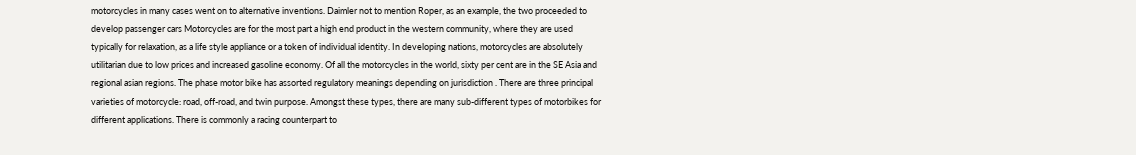motorcycles in many cases went on to alternative inventions. Daimler not to mention Roper, as an example, the two proceeded to develop passenger cars Motorcycles are for the most part a high end product in the western community, where they are used typically for relaxation, as a life style appliance or a token of individual identity. In developing nations, motorcycles are absolutely utilitarian due to low prices and increased gasoline economy. Of all the motorcycles in the world, sixty per cent are in the SE Asia and regional asian regions. The phase motor bike has assorted regulatory meanings depending on jurisdiction . There are three principal varieties of motorcycle: road, off-road, and twin purpose. Amongst these types, there are many sub-different types of motorbikes for different applications. There is commonly a racing counterpart to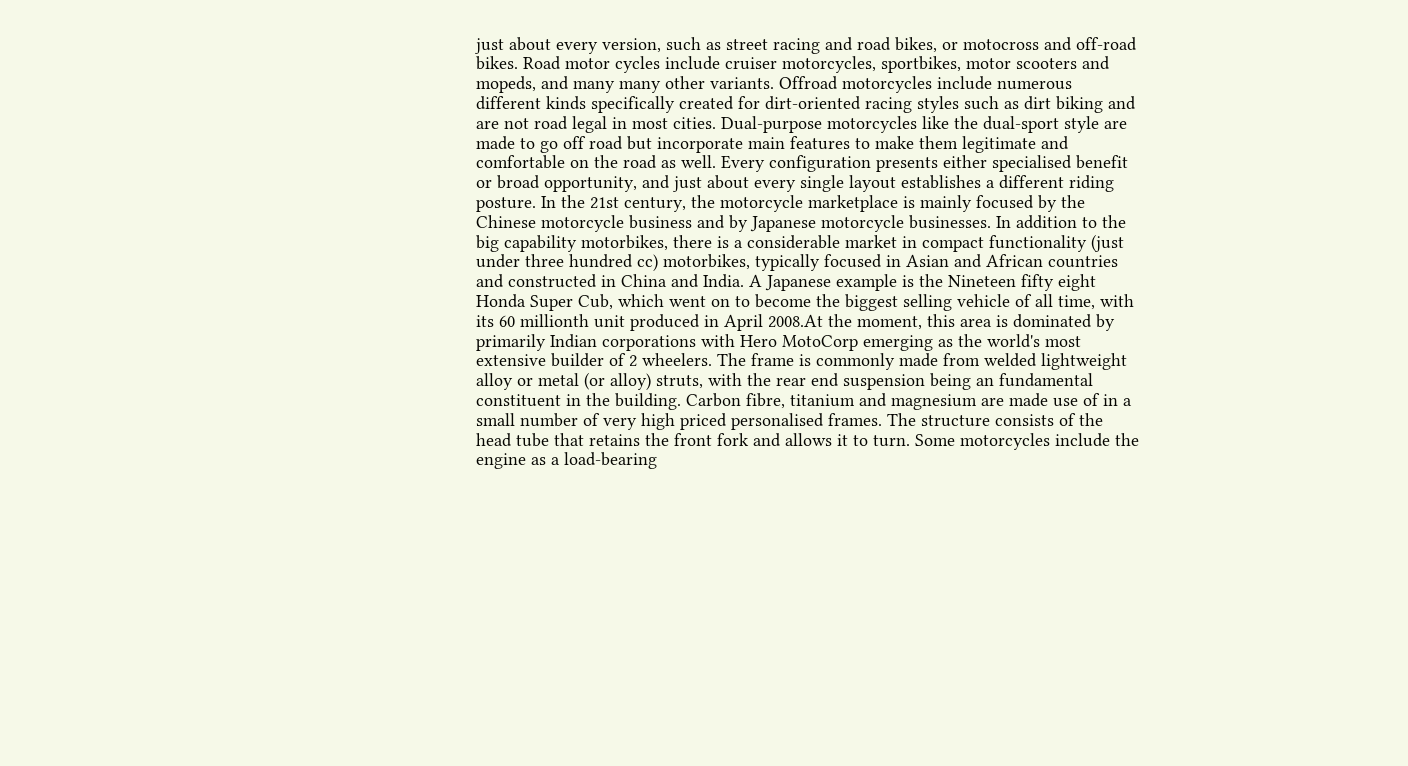just about every version, such as street racing and road bikes, or motocross and off-road bikes. Road motor cycles include cruiser motorcycles, sportbikes, motor scooters and mopeds, and many many other variants. Offroad motorcycles include numerous different kinds specifically created for dirt-oriented racing styles such as dirt biking and are not road legal in most cities. Dual-purpose motorcycles like the dual-sport style are made to go off road but incorporate main features to make them legitimate and comfortable on the road as well. Every configuration presents either specialised benefit or broad opportunity, and just about every single layout establishes a different riding posture. In the 21st century, the motorcycle marketplace is mainly focused by the Chinese motorcycle business and by Japanese motorcycle businesses. In addition to the big capability motorbikes, there is a considerable market in compact functionality (just under three hundred cc) motorbikes, typically focused in Asian and African countries and constructed in China and India. A Japanese example is the Nineteen fifty eight Honda Super Cub, which went on to become the biggest selling vehicle of all time, with its 60 millionth unit produced in April 2008.At the moment, this area is dominated by primarily Indian corporations with Hero MotoCorp emerging as the world's most extensive builder of 2 wheelers. The frame is commonly made from welded lightweight alloy or metal (or alloy) struts, with the rear end suspension being an fundamental constituent in the building. Carbon fibre, titanium and magnesium are made use of in a small number of very high priced personalised frames. The structure consists of the head tube that retains the front fork and allows it to turn. Some motorcycles include the engine as a load-bearing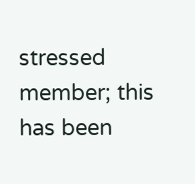stressed member; this has been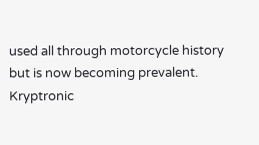used all through motorcycle history but is now becoming prevalent.
Kryptronic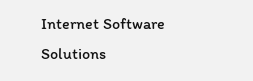Internet Software Solutions